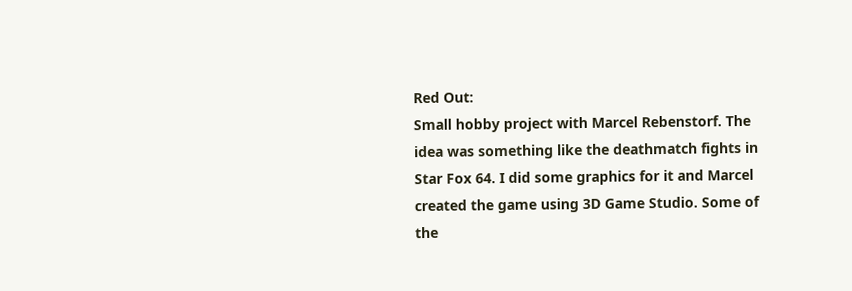Red Out:
Small hobby project with Marcel Rebenstorf. The idea was something like the deathmatch fights in Star Fox 64. I did some graphics for it and Marcel created the game using 3D Game Studio. Some of the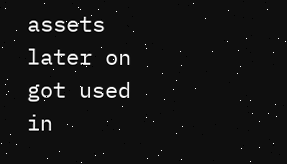assets later on got used in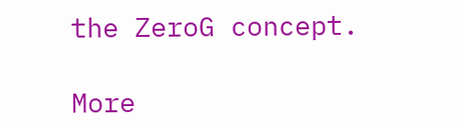the ZeroG concept.

More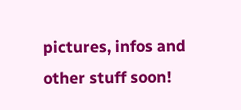pictures, infos and other stuff soon!